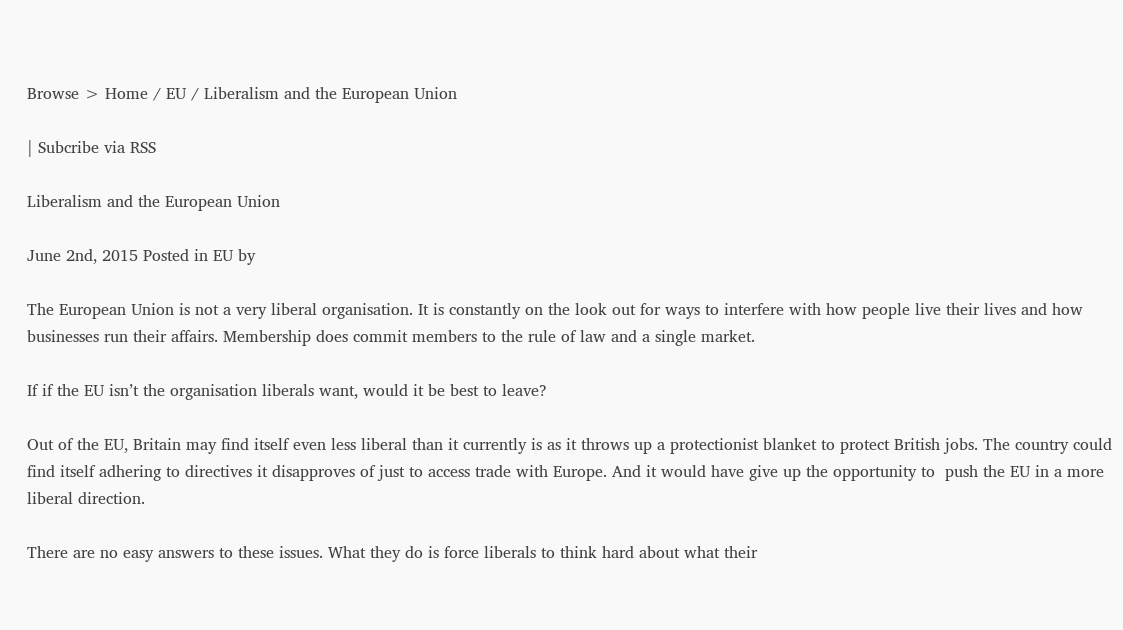Browse > Home / EU / Liberalism and the European Union

| Subcribe via RSS

Liberalism and the European Union

June 2nd, 2015 Posted in EU by

The European Union is not a very liberal organisation. It is constantly on the look out for ways to interfere with how people live their lives and how businesses run their affairs. Membership does commit members to the rule of law and a single market.

If if the EU isn’t the organisation liberals want, would it be best to leave?

Out of the EU, Britain may find itself even less liberal than it currently is as it throws up a protectionist blanket to protect British jobs. The country could find itself adhering to directives it disapproves of just to access trade with Europe. And it would have give up the opportunity to  push the EU in a more liberal direction.

There are no easy answers to these issues. What they do is force liberals to think hard about what their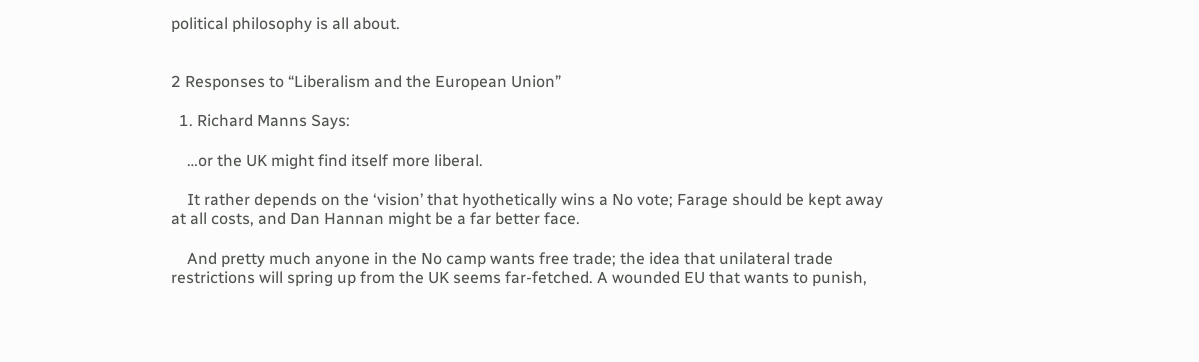political philosophy is all about.


2 Responses to “Liberalism and the European Union”

  1. Richard Manns Says:

    …or the UK might find itself more liberal.

    It rather depends on the ‘vision’ that hyothetically wins a No vote; Farage should be kept away at all costs, and Dan Hannan might be a far better face.

    And pretty much anyone in the No camp wants free trade; the idea that unilateral trade restrictions will spring up from the UK seems far-fetched. A wounded EU that wants to punish,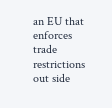an EU that enforces trade restrictions out side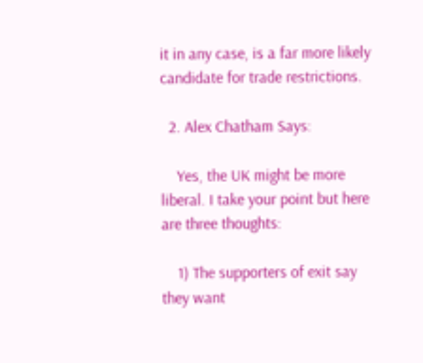it in any case, is a far more likely candidate for trade restrictions.

  2. Alex Chatham Says:

    Yes, the UK might be more liberal. I take your point but here are three thoughts:

    1) The supporters of exit say they want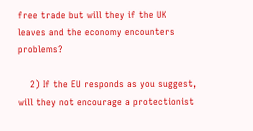free trade but will they if the UK leaves and the economy encounters problems?

    2) If the EU responds as you suggest, will they not encourage a protectionist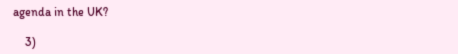agenda in the UK?

    3)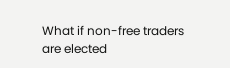What if non-free traders are elected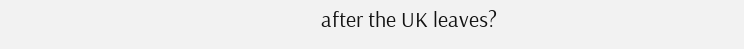after the UK leaves?